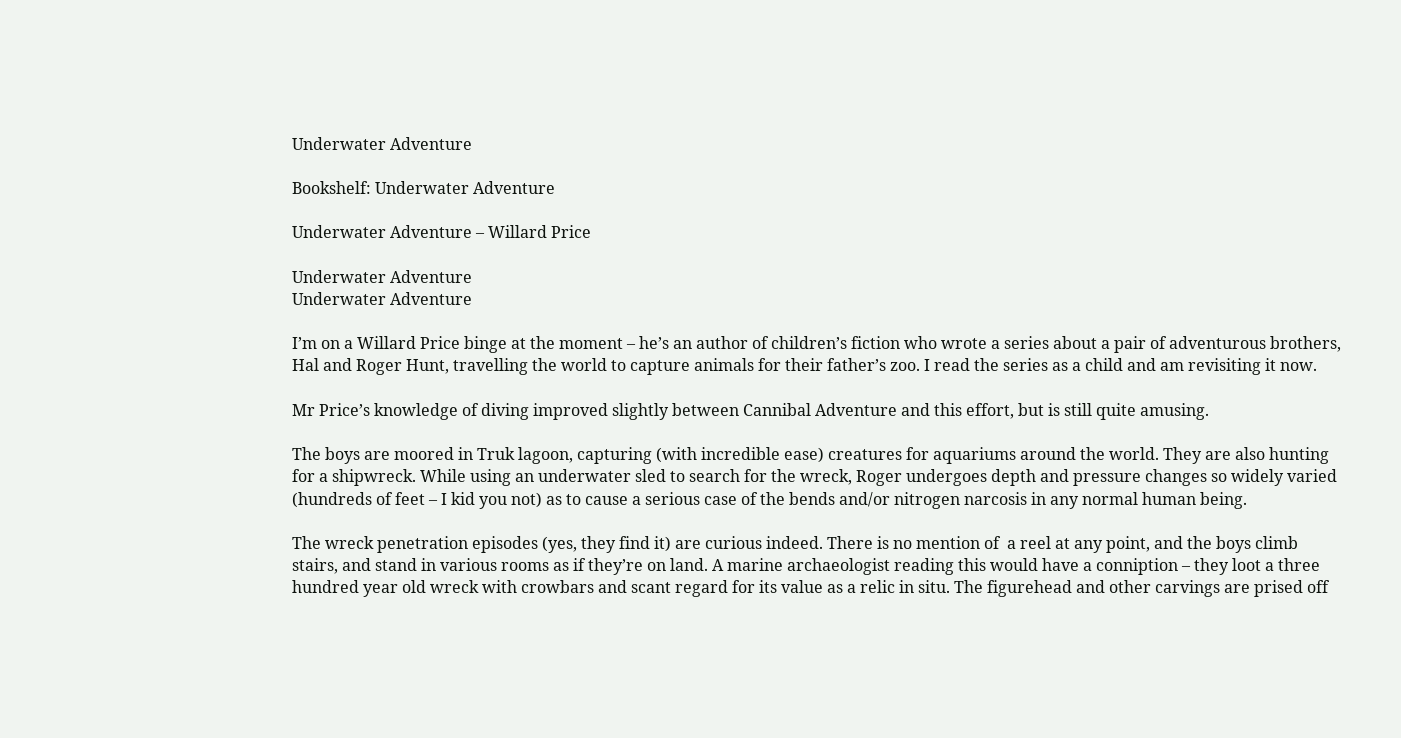Underwater Adventure

Bookshelf: Underwater Adventure

Underwater Adventure – Willard Price

Underwater Adventure
Underwater Adventure

I’m on a Willard Price binge at the moment – he’s an author of children’s fiction who wrote a series about a pair of adventurous brothers, Hal and Roger Hunt, travelling the world to capture animals for their father’s zoo. I read the series as a child and am revisiting it now.

Mr Price’s knowledge of diving improved slightly between Cannibal Adventure and this effort, but is still quite amusing.

The boys are moored in Truk lagoon, capturing (with incredible ease) creatures for aquariums around the world. They are also hunting for a shipwreck. While using an underwater sled to search for the wreck, Roger undergoes depth and pressure changes so widely varied (hundreds of feet – I kid you not) as to cause a serious case of the bends and/or nitrogen narcosis in any normal human being.

The wreck penetration episodes (yes, they find it) are curious indeed. There is no mention of  a reel at any point, and the boys climb stairs, and stand in various rooms as if they’re on land. A marine archaeologist reading this would have a conniption – they loot a three hundred year old wreck with crowbars and scant regard for its value as a relic in situ. The figurehead and other carvings are prised off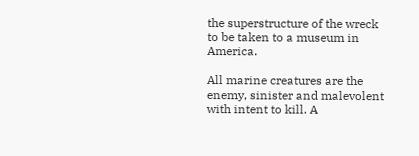the superstructure of the wreck to be taken to a museum in America.

All marine creatures are the enemy, sinister and malevolent with intent to kill. A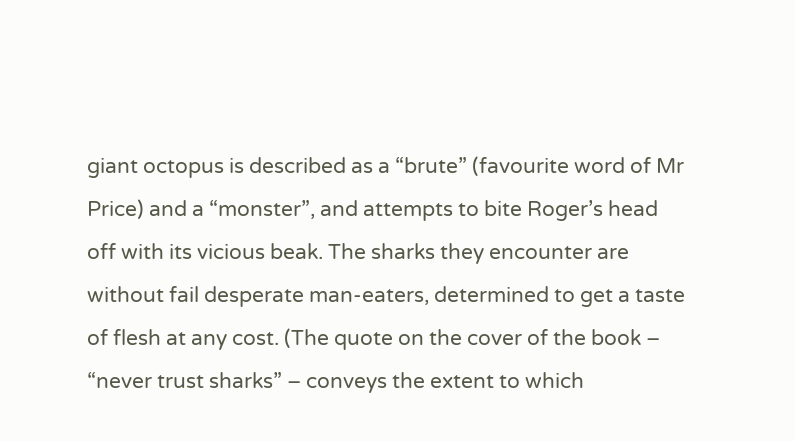giant octopus is described as a “brute” (favourite word of Mr Price) and a “monster”, and attempts to bite Roger’s head off with its vicious beak. The sharks they encounter are without fail desperate man-eaters, determined to get a taste of flesh at any cost. (The quote on the cover of the book – “never trust sharks” – conveys the extent to which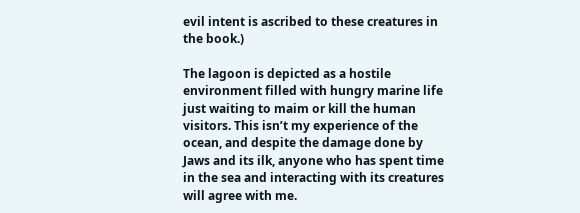evil intent is ascribed to these creatures in the book.)

The lagoon is depicted as a hostile environment filled with hungry marine life just waiting to maim or kill the human visitors. This isn’t my experience of the ocean, and despite the damage done by Jaws and its ilk, anyone who has spent time in the sea and interacting with its creatures will agree with me.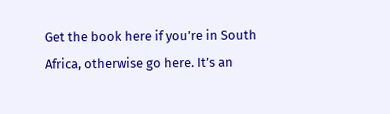Get the book here if you’re in South Africa, otherwise go here. It’s an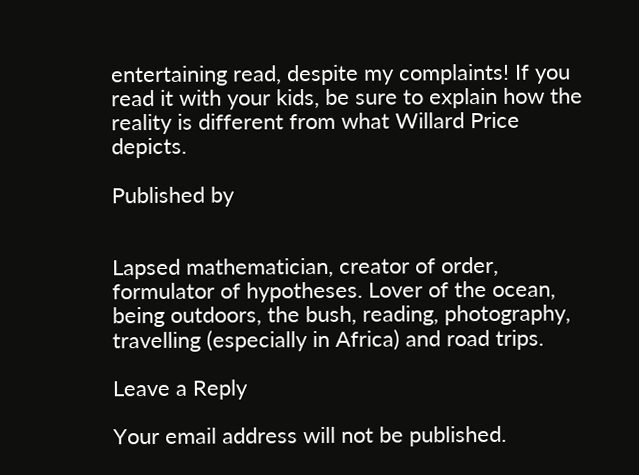entertaining read, despite my complaints! If you read it with your kids, be sure to explain how the reality is different from what Willard Price depicts.

Published by


Lapsed mathematician, creator of order, formulator of hypotheses. Lover of the ocean, being outdoors, the bush, reading, photography, travelling (especially in Africa) and road trips.

Leave a Reply

Your email address will not be published.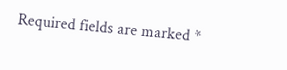Required fields are marked *